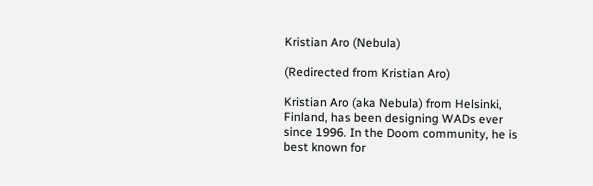Kristian Aro (Nebula)

(Redirected from Kristian Aro)

Kristian Aro (aka Nebula) from Helsinki, Finland, has been designing WADs ever since 1996. In the Doom community, he is best known for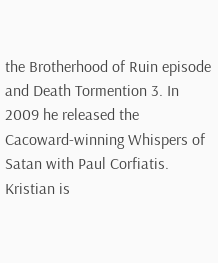the Brotherhood of Ruin episode and Death Tormention 3. In 2009 he released the Cacoward-winning Whispers of Satan with Paul Corfiatis. Kristian is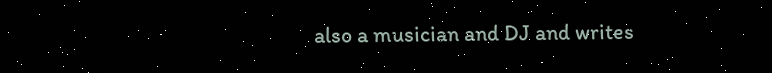also a musician and DJ and writes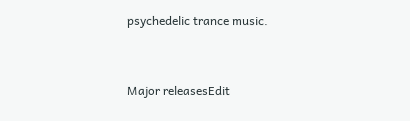psychedelic trance music.


Major releasesEdit